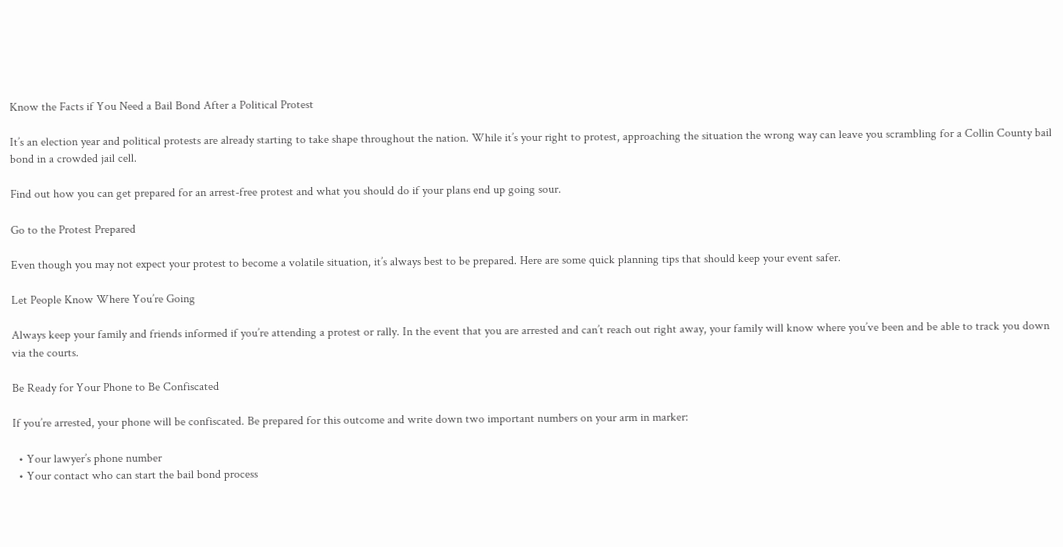Know the Facts if You Need a Bail Bond After a Political Protest

It’s an election year and political protests are already starting to take shape throughout the nation. While it’s your right to protest, approaching the situation the wrong way can leave you scrambling for a Collin County bail bond in a crowded jail cell.

Find out how you can get prepared for an arrest-free protest and what you should do if your plans end up going sour.

Go to the Protest Prepared

Even though you may not expect your protest to become a volatile situation, it’s always best to be prepared. Here are some quick planning tips that should keep your event safer.

Let People Know Where You’re Going

Always keep your family and friends informed if you’re attending a protest or rally. In the event that you are arrested and can’t reach out right away, your family will know where you’ve been and be able to track you down via the courts.

Be Ready for Your Phone to Be Confiscated

If you’re arrested, your phone will be confiscated. Be prepared for this outcome and write down two important numbers on your arm in marker:

  • Your lawyer’s phone number
  • Your contact who can start the bail bond process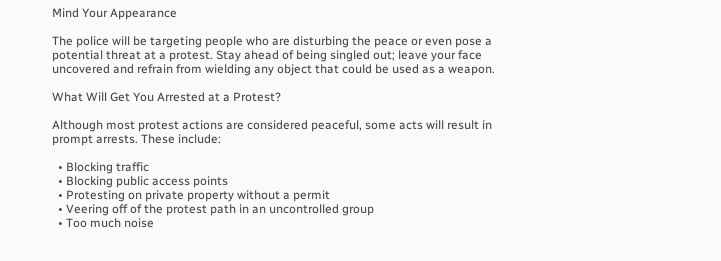Mind Your Appearance

The police will be targeting people who are disturbing the peace or even pose a potential threat at a protest. Stay ahead of being singled out; leave your face uncovered and refrain from wielding any object that could be used as a weapon.

What Will Get You Arrested at a Protest?

Although most protest actions are considered peaceful, some acts will result in prompt arrests. These include:

  • Blocking traffic
  • Blocking public access points
  • Protesting on private property without a permit
  • Veering off of the protest path in an uncontrolled group
  • Too much noise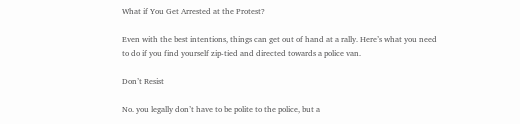What if You Get Arrested at the Protest?

Even with the best intentions, things can get out of hand at a rally. Here’s what you need to do if you find yourself zip-tied and directed towards a police van.

Don’t Resist

No. you legally don’t have to be polite to the police, but a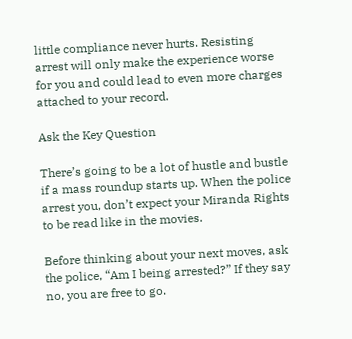little compliance never hurts. Resisting arrest will only make the experience worse for you and could lead to even more charges attached to your record.

Ask the Key Question

There’s going to be a lot of hustle and bustle if a mass roundup starts up. When the police arrest you, don’t expect your Miranda Rights to be read like in the movies.

Before thinking about your next moves, ask the police, “Am I being arrested?” If they say no, you are free to go.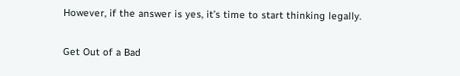However, if the answer is yes, it’s time to start thinking legally.

Get Out of a Bad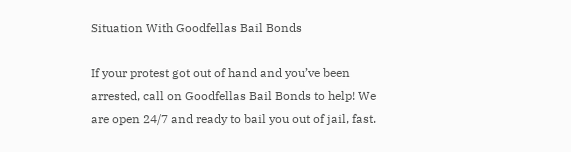Situation With Goodfellas Bail Bonds

If your protest got out of hand and you’ve been arrested, call on Goodfellas Bail Bonds to help! We are open 24/7 and ready to bail you out of jail, fast.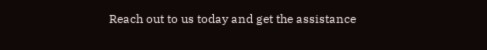Reach out to us today and get the assistance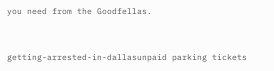you need from the Goodfellas.


getting-arrested-in-dallasunpaid parking tickets